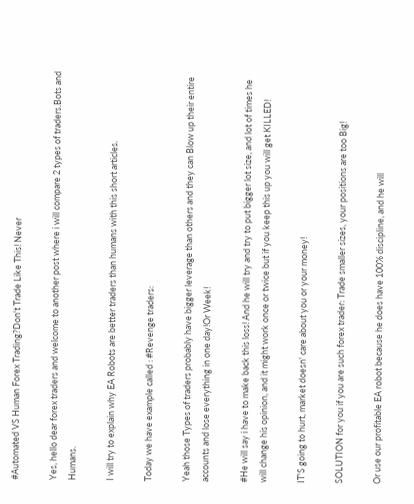#Automated VS Human Forex Trading?Don't Trade Like This! Never

Yes, hello dear forex traders and welcome to another post where i will compare 2 types of traders.Bots and Humans.

I will try to explain why EA Robots are better traders than humans with this short articles.

Today we have example called : #Revenge traders:

Yeah those Types of traders probably have bigger leverage than others and they can Blow up their entire accounts and lose everything in one day!Or Week!

#He will say i have to make back this loss! And he will try and try to put bigger lot size, and lot of times he will change his opinion, and it might work once or twice but if you keep this up you will get KILLED!

IT'S going to hurt, market doesn' care about you or your money!

SOLUTION for you if you are such forex trader: Trade smaller sizes, your positions are too Big!

Or use our profitable EA robot because he does have 100% discipline, and he will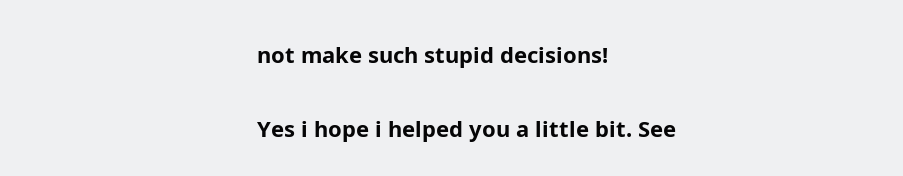not make such stupid decisions!

Yes i hope i helped you a little bit. See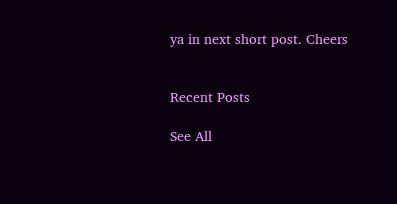ya in next short post. Cheers


Recent Posts

See All